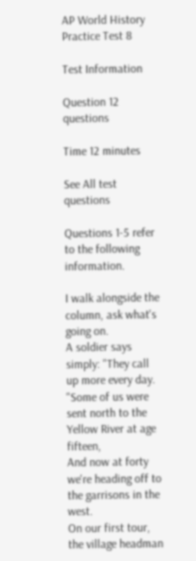AP World History Practice Test 8

Test Information

Question 12 questions

Time 12 minutes

See All test questions

Questions 1-5 refer to the following information.

I walk alongside the column, ask what's going on.
A soldier says simply: "They call up more every day.
"Some of us were sent north to the Yellow River at age fifteen,
And now at forty we're heading off to the garrisons in the west.
On our first tour, the village headman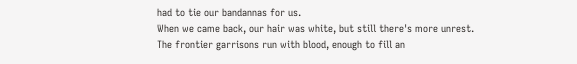had to tie our bandannas for us.
When we came back, our hair was white, but still there's more unrest.
The frontier garrisons run with blood, enough to fill an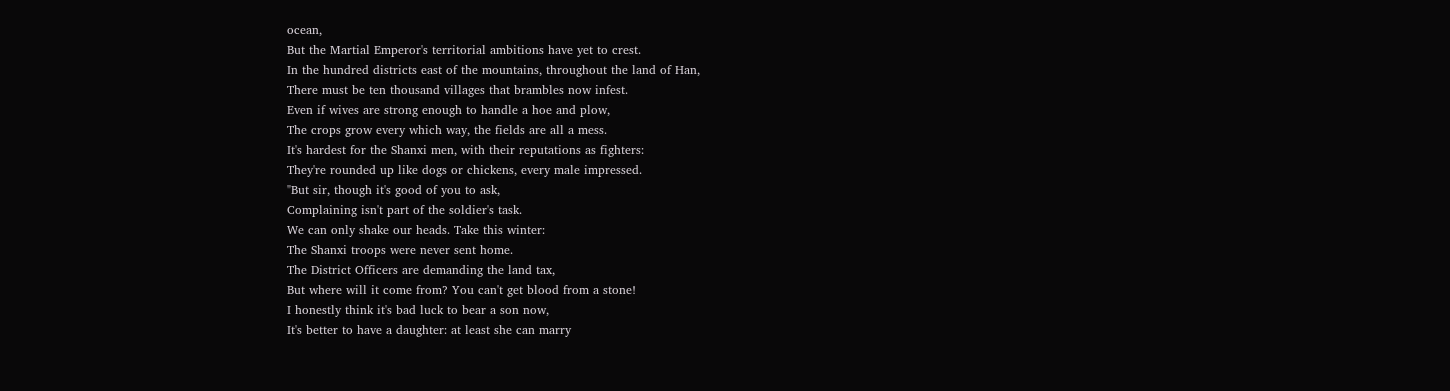ocean,
But the Martial Emperor's territorial ambitions have yet to crest.
In the hundred districts east of the mountains, throughout the land of Han,
There must be ten thousand villages that brambles now infest.
Even if wives are strong enough to handle a hoe and plow,
The crops grow every which way, the fields are all a mess.
It's hardest for the Shanxi men, with their reputations as fighters:
They're rounded up like dogs or chickens, every male impressed.
"But sir, though it's good of you to ask,
Complaining isn't part of the soldier's task.
We can only shake our heads. Take this winter:
The Shanxi troops were never sent home.
The District Officers are demanding the land tax,
But where will it come from? You can't get blood from a stone!
I honestly think it's bad luck to bear a son now,
It's better to have a daughter: at least she can marry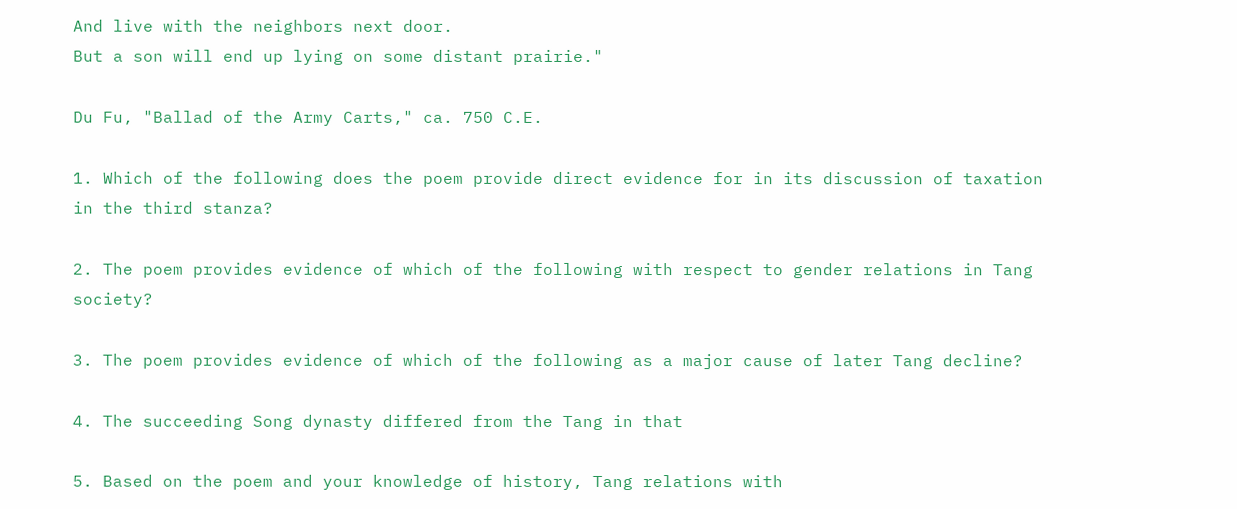And live with the neighbors next door.
But a son will end up lying on some distant prairie."

Du Fu, "Ballad of the Army Carts," ca. 750 C.E.

1. Which of the following does the poem provide direct evidence for in its discussion of taxation in the third stanza?

2. The poem provides evidence of which of the following with respect to gender relations in Tang society?

3. The poem provides evidence of which of the following as a major cause of later Tang decline?

4. The succeeding Song dynasty differed from the Tang in that

5. Based on the poem and your knowledge of history, Tang relations with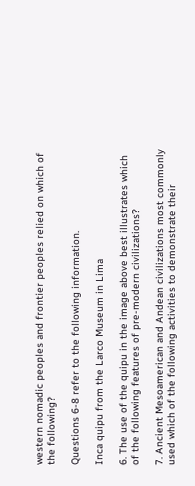western nomadic peoples and frontier peoples relied on which of the following?

Questions 6-8 refer to the following information.

Inca quipu from the Larco Museum in Lima

6. The use of the quipu in the image above best illustrates which of the following features of pre-modern civilizations?

7. Ancient Mesoamerican and Andean civilizations most commonly used which of the following activities to demonstrate their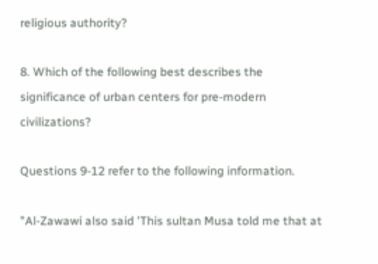religious authority?

8. Which of the following best describes the significance of urban centers for pre-modern civilizations?

Questions 9-12 refer to the following information.

"Al-Zawawi also said 'This sultan Musa told me that at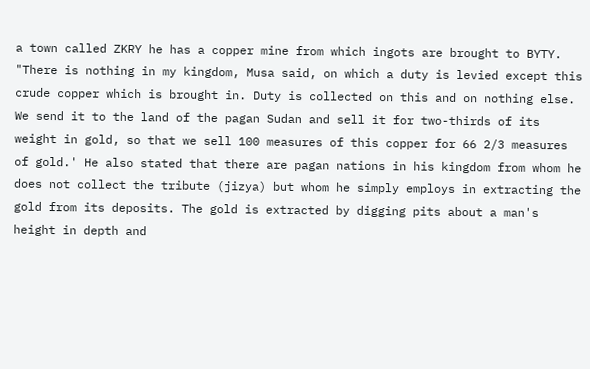a town called ZKRY he has a copper mine from which ingots are brought to BYTY. "There is nothing in my kingdom, Musa said, on which a duty is levied except this crude copper which is brought in. Duty is collected on this and on nothing else. We send it to the land of the pagan Sudan and sell it for two-thirds of its weight in gold, so that we sell 100 measures of this copper for 66 2/3 measures of gold.' He also stated that there are pagan nations in his kingdom from whom he does not collect the tribute (jizya) but whom he simply employs in extracting the gold from its deposits. The gold is extracted by digging pits about a man's height in depth and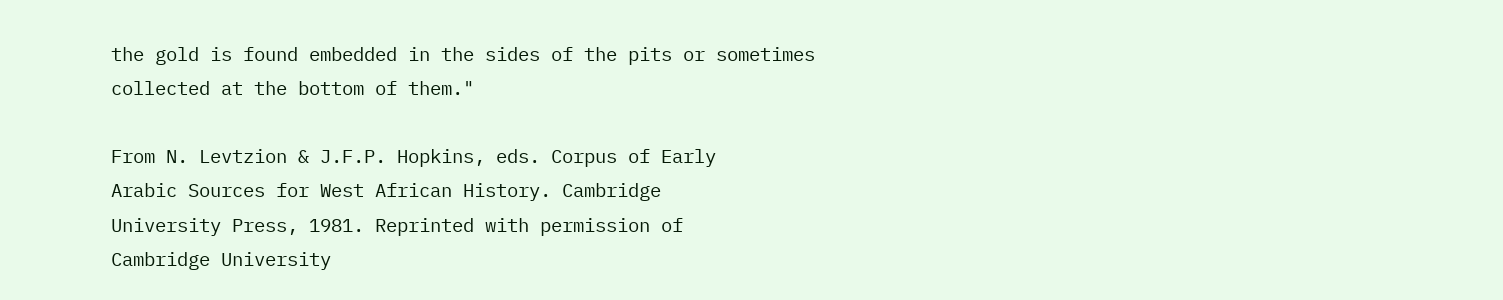the gold is found embedded in the sides of the pits or sometimes collected at the bottom of them."

From N. Levtzion & J.F.P. Hopkins, eds. Corpus of Early
Arabic Sources for West African History. Cambridge
University Press, 1981. Reprinted with permission of
Cambridge University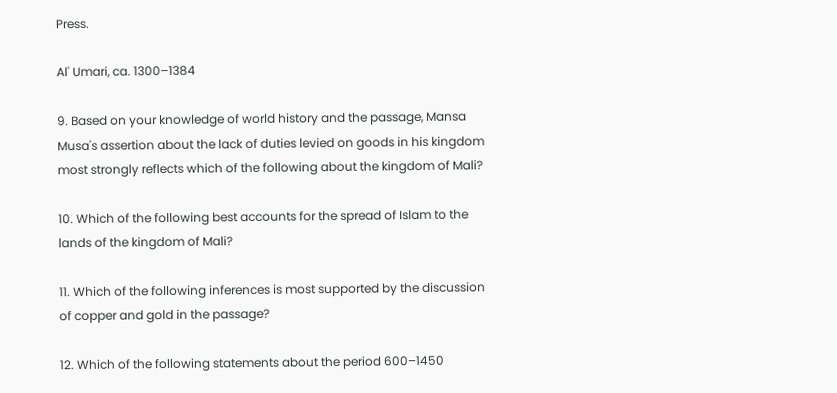Press.

Al' Umari, ca. 1300–1384

9. Based on your knowledge of world history and the passage, Mansa Musa's assertion about the lack of duties levied on goods in his kingdom most strongly reflects which of the following about the kingdom of Mali?

10. Which of the following best accounts for the spread of Islam to the lands of the kingdom of Mali?

11. Which of the following inferences is most supported by the discussion of copper and gold in the passage?

12. Which of the following statements about the period 600–1450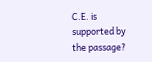C.E. is supported by the passage?